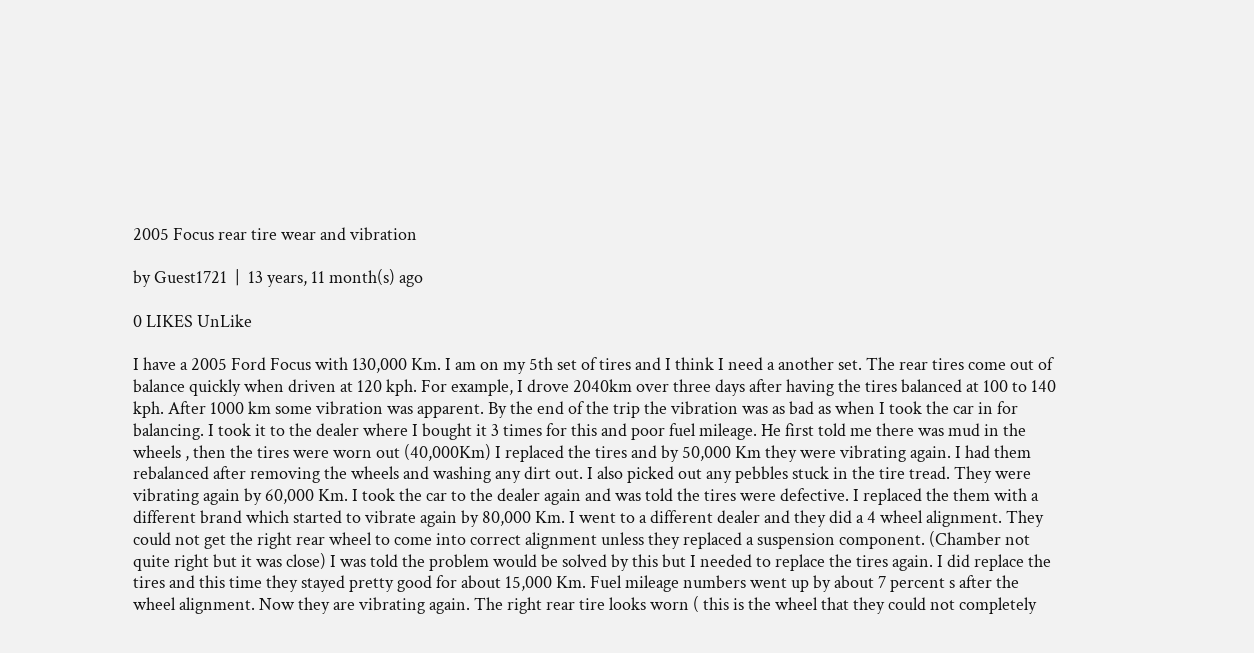2005 Focus rear tire wear and vibration

by Guest1721  |  13 years, 11 month(s) ago

0 LIKES UnLike

I have a 2005 Ford Focus with 130,000 Km. I am on my 5th set of tires and I think I need a another set. The rear tires come out of balance quickly when driven at 120 kph. For example, I drove 2040km over three days after having the tires balanced at 100 to 140 kph. After 1000 km some vibration was apparent. By the end of the trip the vibration was as bad as when I took the car in for balancing. I took it to the dealer where I bought it 3 times for this and poor fuel mileage. He first told me there was mud in the wheels , then the tires were worn out (40,000Km) I replaced the tires and by 50,000 Km they were vibrating again. I had them rebalanced after removing the wheels and washing any dirt out. I also picked out any pebbles stuck in the tire tread. They were vibrating again by 60,000 Km. I took the car to the dealer again and was told the tires were defective. I replaced the them with a different brand which started to vibrate again by 80,000 Km. I went to a different dealer and they did a 4 wheel alignment. They could not get the right rear wheel to come into correct alignment unless they replaced a suspension component. (Chamber not quite right but it was close) I was told the problem would be solved by this but I needed to replace the tires again. I did replace the tires and this time they stayed pretty good for about 15,000 Km. Fuel mileage numbers went up by about 7 percent s after the wheel alignment. Now they are vibrating again. The right rear tire looks worn ( this is the wheel that they could not completely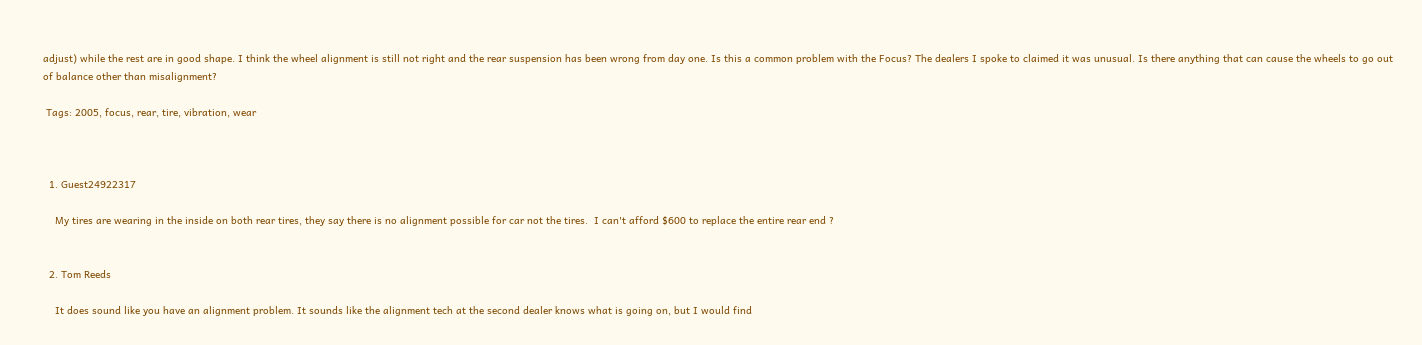adjust) while the rest are in good shape. I think the wheel alignment is still not right and the rear suspension has been wrong from day one. Is this a common problem with the Focus? The dealers I spoke to claimed it was unusual. Is there anything that can cause the wheels to go out of balance other than misalignment?

 Tags: 2005, focus, rear, tire, vibration, wear



  1. Guest24922317

    My tires are wearing in the inside on both rear tires, they say there is no alignment possible for car not the tires.  I can't afford $600 to replace the entire rear end ?


  2. Tom Reeds

    It does sound like you have an alignment problem. It sounds like the alignment tech at the second dealer knows what is going on, but I would find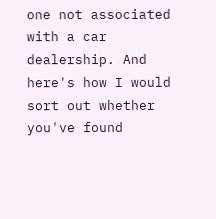one not associated with a car dealership. And here's how I would sort out whether you've found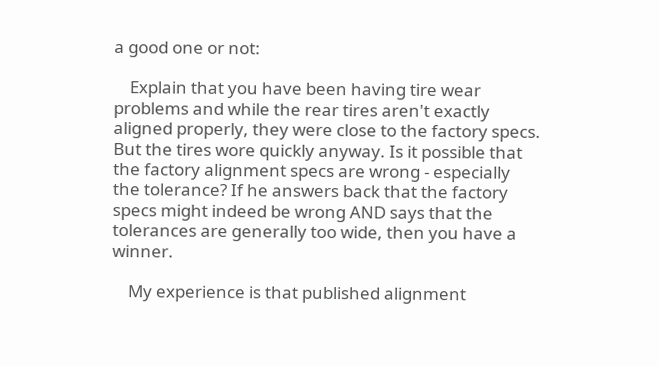a good one or not:

    Explain that you have been having tire wear problems and while the rear tires aren't exactly aligned properly, they were close to the factory specs. But the tires wore quickly anyway. Is it possible that the factory alignment specs are wrong - especially the tolerance? If he answers back that the factory specs might indeed be wrong AND says that the tolerances are generally too wide, then you have a winner.

    My experience is that published alignment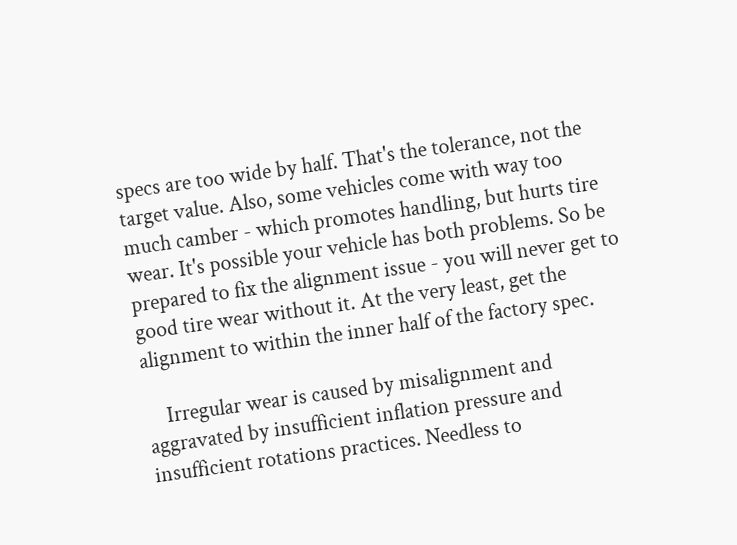specs are too wide by half. That's the tolerance, not the target value. Also, some vehicles come with way too much camber - which promotes handling, but hurts tire wear. It's possible your vehicle has both problems. So be prepared to fix the alignment issue - you will never get to good tire wear without it. At the very least, get the alignment to within the inner half of the factory spec.

    Irregular wear is caused by misalignment and aggravated by insufficient inflation pressure and insufficient rotations practices. Needless to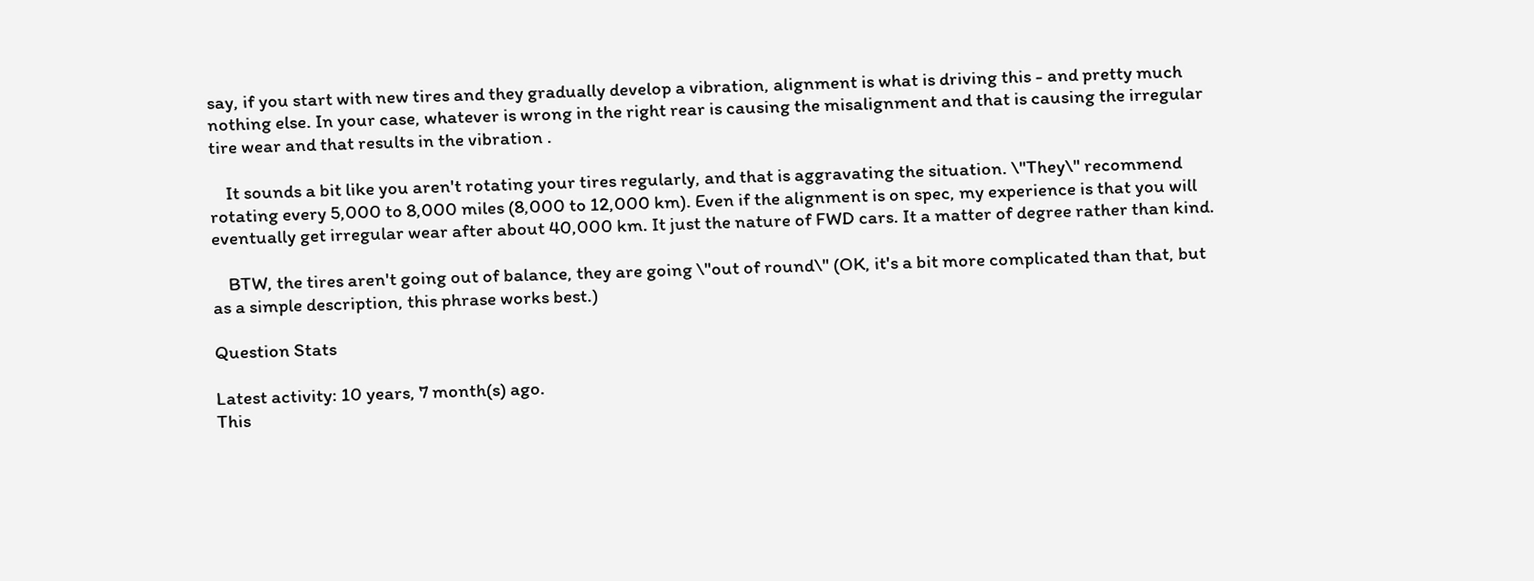say, if you start with new tires and they gradually develop a vibration, alignment is what is driving this - and pretty much nothing else. In your case, whatever is wrong in the right rear is causing the misalignment and that is causing the irregular tire wear and that results in the vibration .

    It sounds a bit like you aren't rotating your tires regularly, and that is aggravating the situation. \"They\" recommend rotating every 5,000 to 8,000 miles (8,000 to 12,000 km). Even if the alignment is on spec, my experience is that you will eventually get irregular wear after about 40,000 km. It just the nature of FWD cars. It a matter of degree rather than kind.

    BTW, the tires aren't going out of balance, they are going \"out of round\" (OK, it's a bit more complicated than that, but as a simple description, this phrase works best.)

Question Stats

Latest activity: 10 years, 7 month(s) ago.
This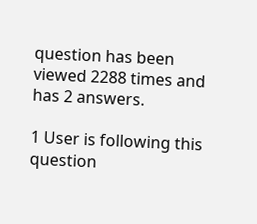question has been viewed 2288 times and has 2 answers.

1 User is following this question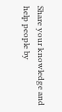Share your knowledge and help people by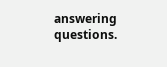answering questions.